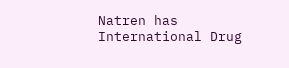Natren has International Drug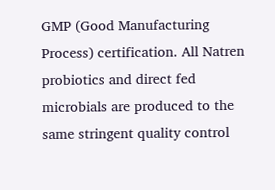GMP (Good Manufacturing Process) certification. All Natren probiotics and direct fed microbials are produced to the same stringent quality control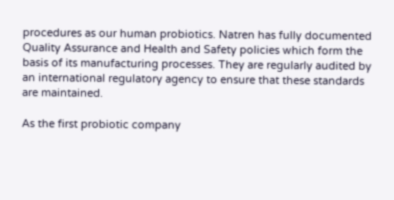procedures as our human probiotics. Natren has fully documented Quality Assurance and Health and Safety policies which form the basis of its manufacturing processes. They are regularly audited by an international regulatory agency to ensure that these standards are maintained.

As the first probiotic company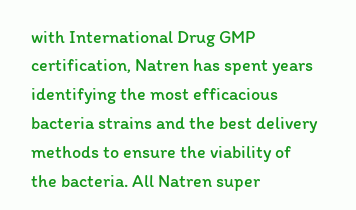with International Drug GMP certification, Natren has spent years identifying the most efficacious bacteria strains and the best delivery methods to ensure the viability of the bacteria. All Natren super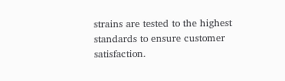strains are tested to the highest standards to ensure customer satisfaction.